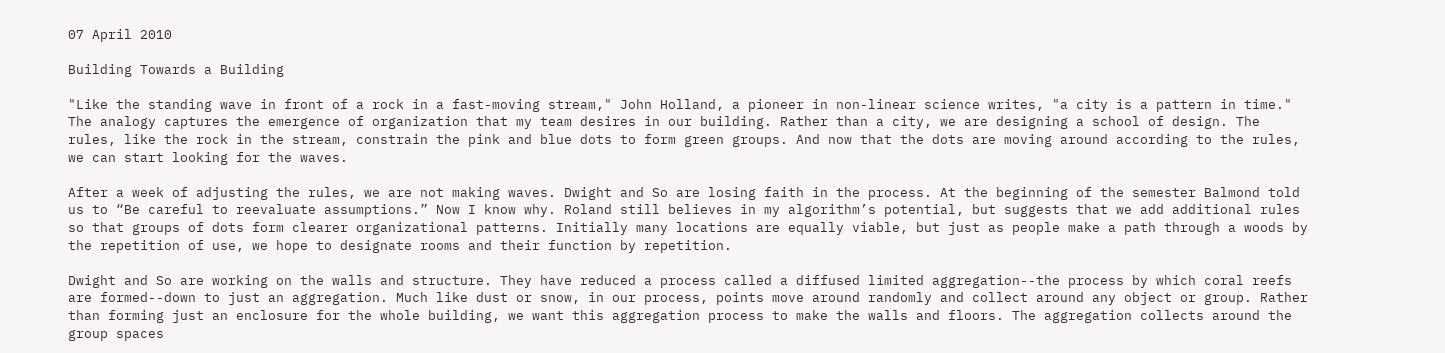07 April 2010

Building Towards a Building

"Like the standing wave in front of a rock in a fast-moving stream," John Holland, a pioneer in non-linear science writes, "a city is a pattern in time." The analogy captures the emergence of organization that my team desires in our building. Rather than a city, we are designing a school of design. The rules, like the rock in the stream, constrain the pink and blue dots to form green groups. And now that the dots are moving around according to the rules, we can start looking for the waves.

After a week of adjusting the rules, we are not making waves. Dwight and So are losing faith in the process. At the beginning of the semester Balmond told us to “Be careful to reevaluate assumptions.” Now I know why. Roland still believes in my algorithm’s potential, but suggests that we add additional rules so that groups of dots form clearer organizational patterns. Initially many locations are equally viable, but just as people make a path through a woods by the repetition of use, we hope to designate rooms and their function by repetition.

Dwight and So are working on the walls and structure. They have reduced a process called a diffused limited aggregation--the process by which coral reefs are formed--down to just an aggregation. Much like dust or snow, in our process, points move around randomly and collect around any object or group. Rather than forming just an enclosure for the whole building, we want this aggregation process to make the walls and floors. The aggregation collects around the group spaces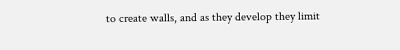to create walls, and as they develop they limit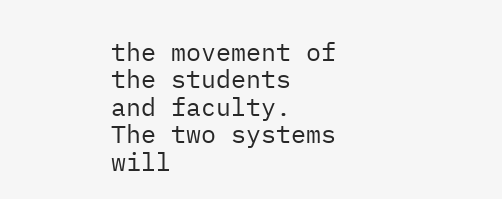the movement of the students and faculty. The two systems will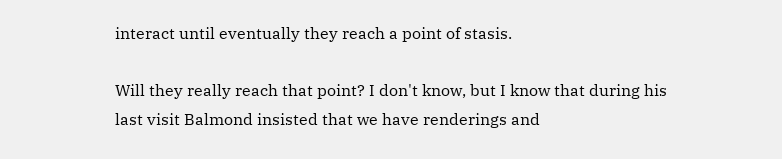interact until eventually they reach a point of stasis.

Will they really reach that point? I don't know, but I know that during his last visit Balmond insisted that we have renderings and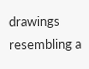drawings resembling a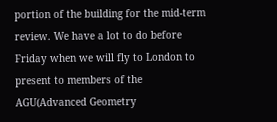portion of the building for the mid-term review. We have a lot to do before Friday when we will fly to London to present to members of the AGU(Advanced Geometry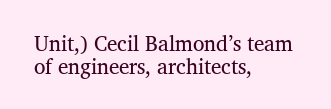Unit,) Cecil Balmond’s team of engineers, architects,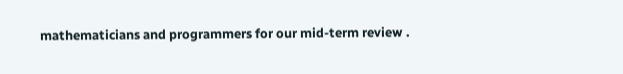mathematicians and programmers for our mid-term review .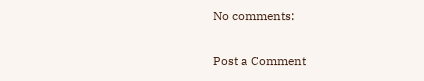No comments:

Post a Comment